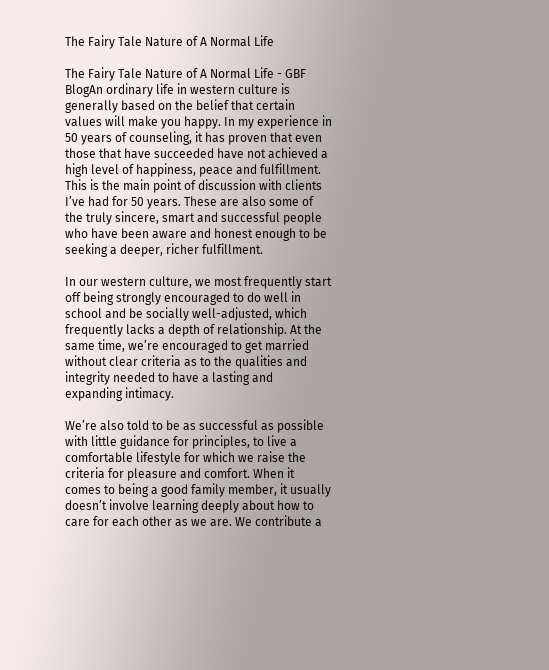The Fairy Tale Nature of A Normal Life

The Fairy Tale Nature of A Normal Life - GBF BlogAn ordinary life in western culture is generally based on the belief that certain values will make you happy. In my experience in 50 years of counseling, it has proven that even those that have succeeded have not achieved a high level of happiness, peace and fulfillment. This is the main point of discussion with clients I’ve had for 50 years. These are also some of the truly sincere, smart and successful people who have been aware and honest enough to be seeking a deeper, richer fulfillment.

In our western culture, we most frequently start off being strongly encouraged to do well in school and be socially well-adjusted, which frequently lacks a depth of relationship. At the same time, we’re encouraged to get married without clear criteria as to the qualities and integrity needed to have a lasting and expanding intimacy.

We’re also told to be as successful as possible with little guidance for principles, to live a comfortable lifestyle for which we raise the criteria for pleasure and comfort. When it comes to being a good family member, it usually doesn’t involve learning deeply about how to care for each other as we are. We contribute a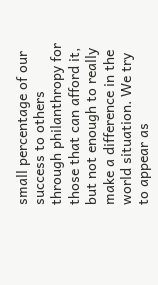small percentage of our success to others through philanthropy for those that can afford it, but not enough to really make a difference in the world situation. We try to appear as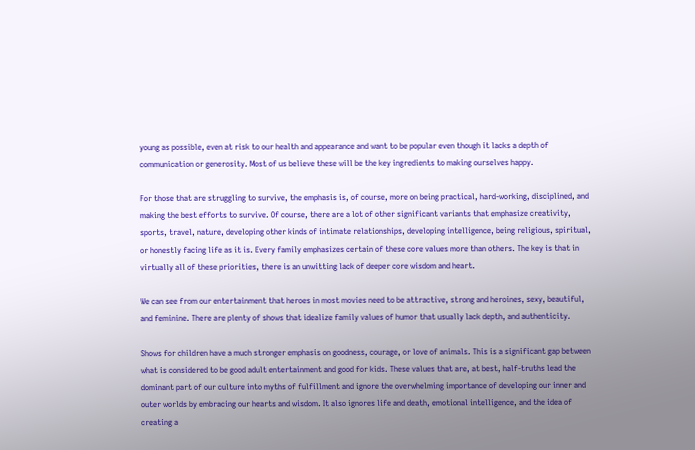young as possible, even at risk to our health and appearance and want to be popular even though it lacks a depth of communication or generosity. Most of us believe these will be the key ingredients to making ourselves happy.

For those that are struggling to survive, the emphasis is, of course, more on being practical, hard-working, disciplined, and making the best efforts to survive. Of course, there are a lot of other significant variants that emphasize creativity, sports, travel, nature, developing other kinds of intimate relationships, developing intelligence, being religious, spiritual, or honestly facing life as it is. Every family emphasizes certain of these core values more than others. The key is that in virtually all of these priorities, there is an unwitting lack of deeper core wisdom and heart.

We can see from our entertainment that heroes in most movies need to be attractive, strong and heroines, sexy, beautiful, and feminine. There are plenty of shows that idealize family values of humor that usually lack depth, and authenticity.

Shows for children have a much stronger emphasis on goodness, courage, or love of animals. This is a significant gap between what is considered to be good adult entertainment and good for kids. These values that are, at best, half-truths lead the dominant part of our culture into myths of fulfillment and ignore the overwhelming importance of developing our inner and outer worlds by embracing our hearts and wisdom. It also ignores life and death, emotional intelligence, and the idea of creating a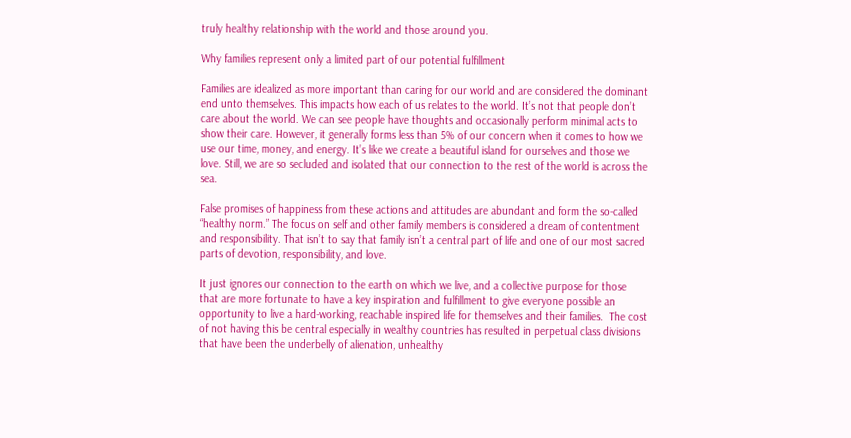truly healthy relationship with the world and those around you.

Why families represent only a limited part of our potential fulfillment

Families are idealized as more important than caring for our world and are considered the dominant end unto themselves. This impacts how each of us relates to the world. It’s not that people don’t care about the world. We can see people have thoughts and occasionally perform minimal acts to show their care. However, it generally forms less than 5% of our concern when it comes to how we use our time, money, and energy. It’s like we create a beautiful island for ourselves and those we love. Still, we are so secluded and isolated that our connection to the rest of the world is across the sea.

False promises of happiness from these actions and attitudes are abundant and form the so-called “healthy norm.” The focus on self and other family members is considered a dream of contentment and responsibility. That isn’t to say that family isn’t a central part of life and one of our most sacred parts of devotion, responsibility, and love.

It just ignores our connection to the earth on which we live, and a collective purpose for those that are more fortunate to have a key inspiration and fulfillment to give everyone possible an opportunity to live a hard-working, reachable inspired life for themselves and their families.  The cost of not having this be central especially in wealthy countries has resulted in perpetual class divisions that have been the underbelly of alienation, unhealthy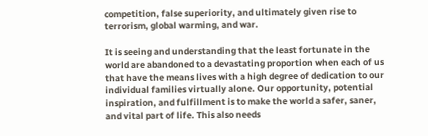competition, false superiority, and ultimately given rise to terrorism, global warming, and war.

It is seeing and understanding that the least fortunate in the world are abandoned to a devastating proportion when each of us that have the means lives with a high degree of dedication to our individual families virtually alone. Our opportunity, potential inspiration, and fulfillment is to make the world a safer, saner, and vital part of life. This also needs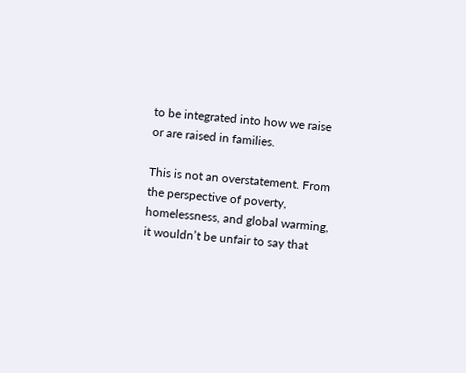to be integrated into how we raise or are raised in families.

This is not an overstatement. From the perspective of poverty, homelessness, and global warming, it wouldn’t be unfair to say that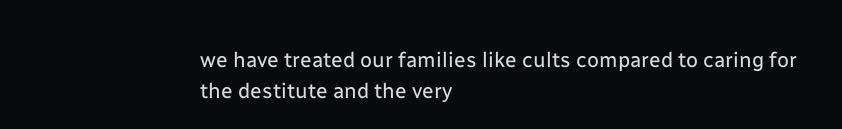we have treated our families like cults compared to caring for the destitute and the very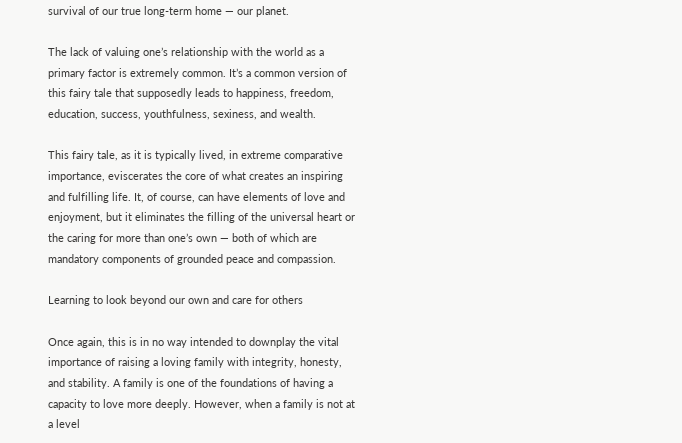survival of our true long-term home — our planet.

The lack of valuing one’s relationship with the world as a primary factor is extremely common. It’s a common version of this fairy tale that supposedly leads to happiness, freedom, education, success, youthfulness, sexiness, and wealth.

This fairy tale, as it is typically lived, in extreme comparative importance, eviscerates the core of what creates an inspiring and fulfilling life. It, of course, can have elements of love and enjoyment, but it eliminates the filling of the universal heart or the caring for more than one’s own — both of which are mandatory components of grounded peace and compassion.

Learning to look beyond our own and care for others

Once again, this is in no way intended to downplay the vital importance of raising a loving family with integrity, honesty, and stability. A family is one of the foundations of having a capacity to love more deeply. However, when a family is not at a level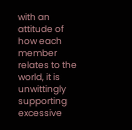with an attitude of how each member relates to the world, it is unwittingly supporting excessive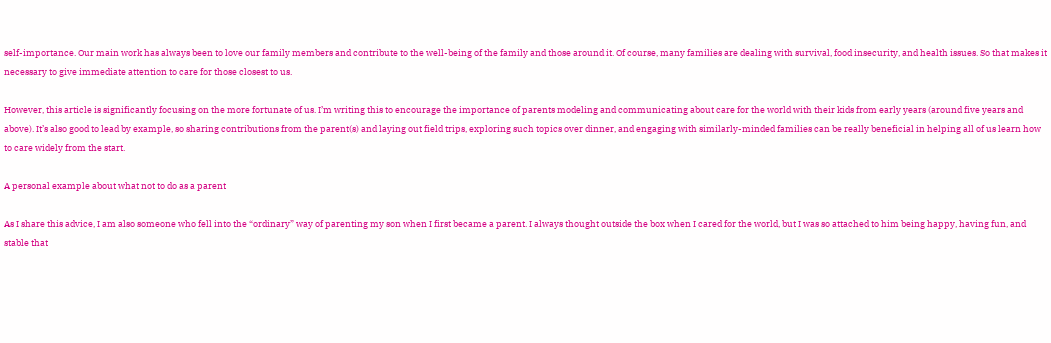self-importance. Our main work has always been to love our family members and contribute to the well-being of the family and those around it. Of course, many families are dealing with survival, food insecurity, and health issues. So that makes it necessary to give immediate attention to care for those closest to us.

However, this article is significantly focusing on the more fortunate of us. I’m writing this to encourage the importance of parents modeling and communicating about care for the world with their kids from early years (around five years and above). It’s also good to lead by example, so sharing contributions from the parent(s) and laying out field trips, exploring such topics over dinner, and engaging with similarly-minded families can be really beneficial in helping all of us learn how to care widely from the start.

A personal example about what not to do as a parent

As I share this advice, I am also someone who fell into the “ordinary” way of parenting my son when I first became a parent. I always thought outside the box when I cared for the world, but I was so attached to him being happy, having fun, and stable that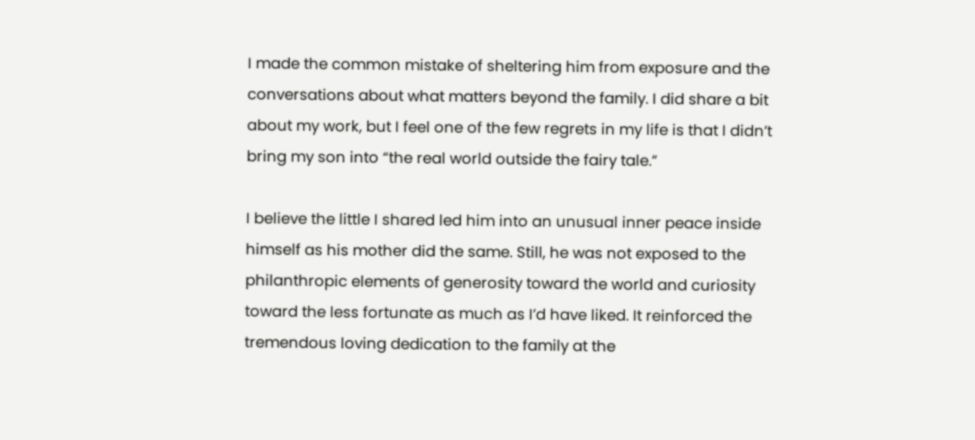I made the common mistake of sheltering him from exposure and the conversations about what matters beyond the family. I did share a bit about my work, but I feel one of the few regrets in my life is that I didn’t bring my son into “the real world outside the fairy tale.”

I believe the little I shared led him into an unusual inner peace inside himself as his mother did the same. Still, he was not exposed to the philanthropic elements of generosity toward the world and curiosity toward the less fortunate as much as I’d have liked. It reinforced the tremendous loving dedication to the family at the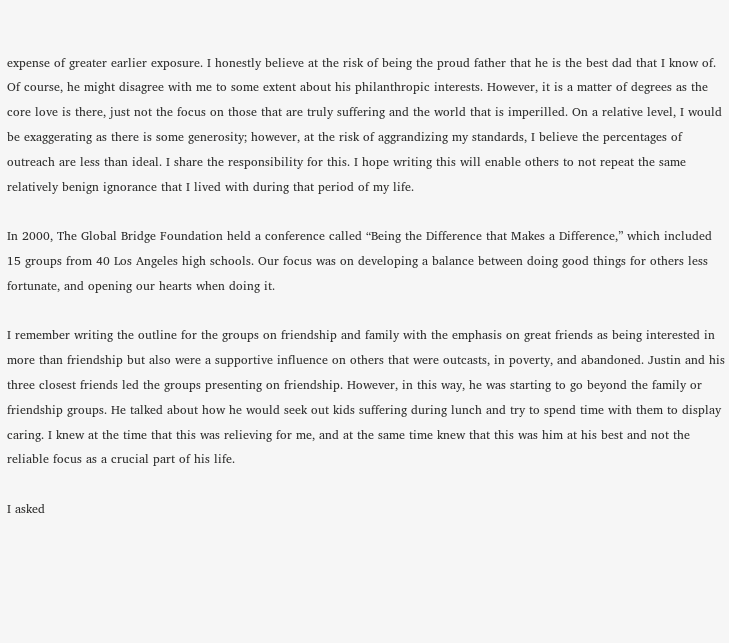expense of greater earlier exposure. I honestly believe at the risk of being the proud father that he is the best dad that I know of. Of course, he might disagree with me to some extent about his philanthropic interests. However, it is a matter of degrees as the core love is there, just not the focus on those that are truly suffering and the world that is imperilled. On a relative level, I would be exaggerating as there is some generosity; however, at the risk of aggrandizing my standards, I believe the percentages of outreach are less than ideal. I share the responsibility for this. I hope writing this will enable others to not repeat the same relatively benign ignorance that I lived with during that period of my life.

In 2000, The Global Bridge Foundation held a conference called “Being the Difference that Makes a Difference,” which included 15 groups from 40 Los Angeles high schools. Our focus was on developing a balance between doing good things for others less fortunate, and opening our hearts when doing it.

I remember writing the outline for the groups on friendship and family with the emphasis on great friends as being interested in more than friendship but also were a supportive influence on others that were outcasts, in poverty, and abandoned. Justin and his three closest friends led the groups presenting on friendship. However, in this way, he was starting to go beyond the family or friendship groups. He talked about how he would seek out kids suffering during lunch and try to spend time with them to display caring. I knew at the time that this was relieving for me, and at the same time knew that this was him at his best and not the reliable focus as a crucial part of his life.

I asked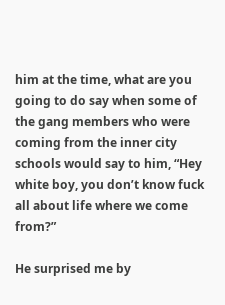him at the time, what are you going to do say when some of the gang members who were coming from the inner city schools would say to him, “Hey white boy, you don’t know fuck all about life where we come from?”

He surprised me by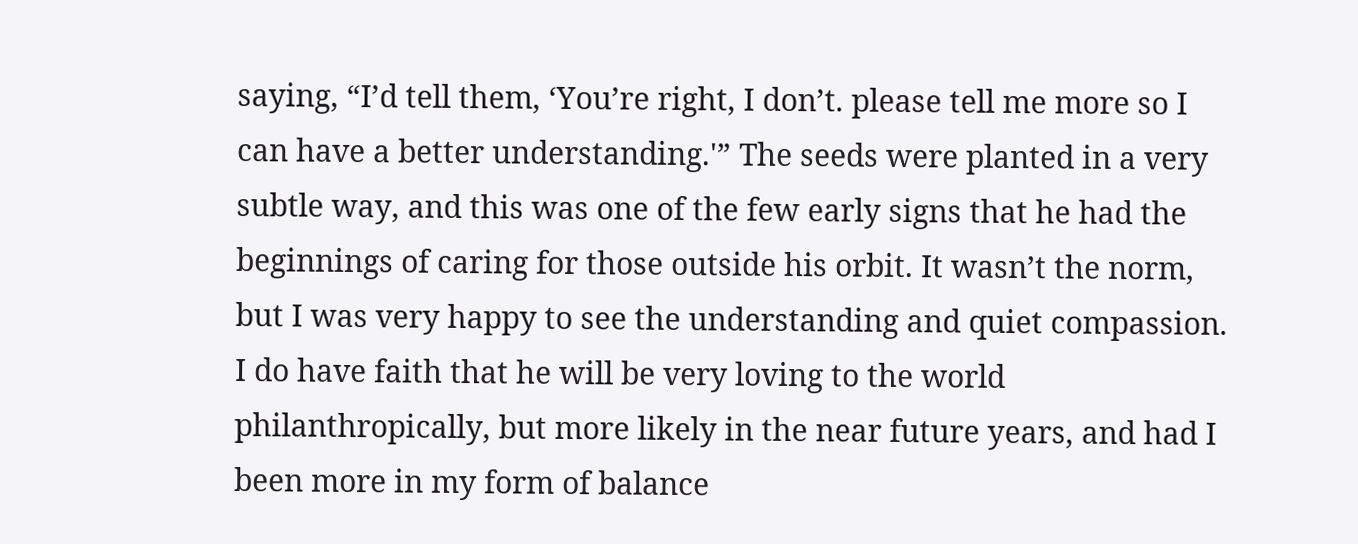saying, “I’d tell them, ‘You’re right, I don’t. please tell me more so I can have a better understanding.'” The seeds were planted in a very subtle way, and this was one of the few early signs that he had the beginnings of caring for those outside his orbit. It wasn’t the norm, but I was very happy to see the understanding and quiet compassion. I do have faith that he will be very loving to the world philanthropically, but more likely in the near future years, and had I been more in my form of balance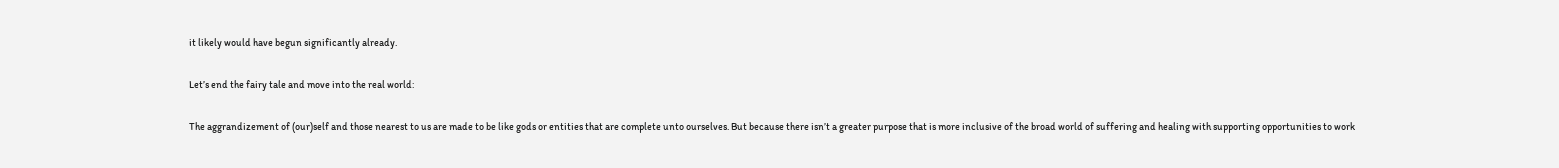it likely would have begun significantly already.

Let’s end the fairy tale and move into the real world:

The aggrandizement of (our)self and those nearest to us are made to be like gods or entities that are complete unto ourselves. But because there isn’t a greater purpose that is more inclusive of the broad world of suffering and healing with supporting opportunities to work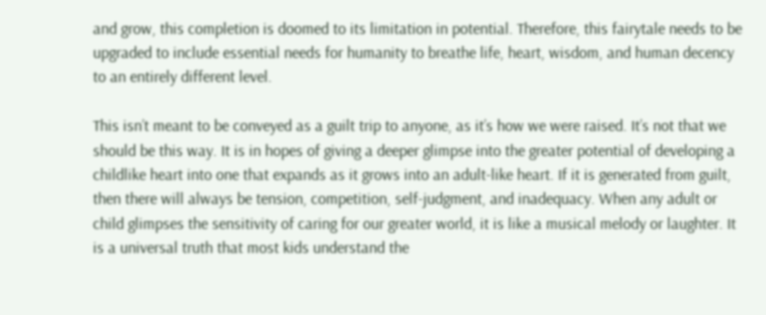and grow, this completion is doomed to its limitation in potential. Therefore, this fairytale needs to be upgraded to include essential needs for humanity to breathe life, heart, wisdom, and human decency to an entirely different level.

This isn’t meant to be conveyed as a guilt trip to anyone, as it’s how we were raised. It’s not that we should be this way. It is in hopes of giving a deeper glimpse into the greater potential of developing a childlike heart into one that expands as it grows into an adult-like heart. If it is generated from guilt, then there will always be tension, competition, self-judgment, and inadequacy. When any adult or child glimpses the sensitivity of caring for our greater world, it is like a musical melody or laughter. It is a universal truth that most kids understand the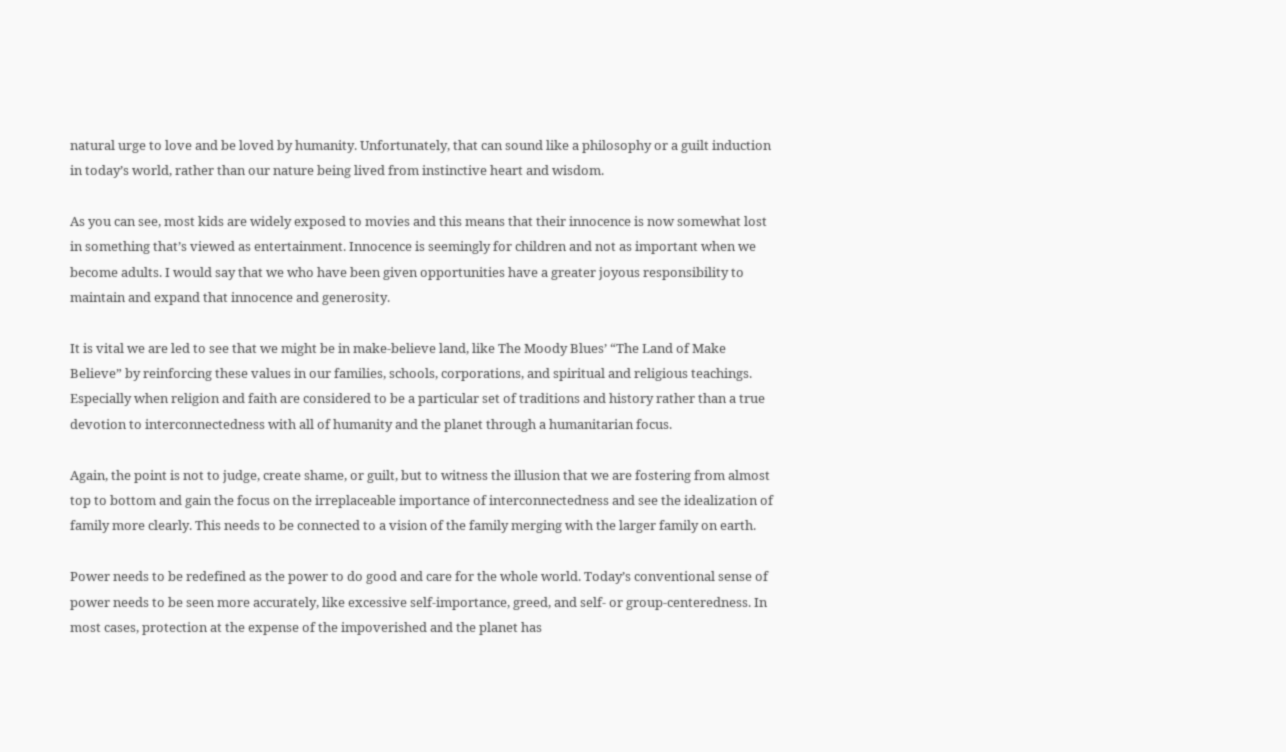natural urge to love and be loved by humanity. Unfortunately, that can sound like a philosophy or a guilt induction in today’s world, rather than our nature being lived from instinctive heart and wisdom.

As you can see, most kids are widely exposed to movies and this means that their innocence is now somewhat lost in something that’s viewed as entertainment. Innocence is seemingly for children and not as important when we become adults. I would say that we who have been given opportunities have a greater joyous responsibility to maintain and expand that innocence and generosity.

It is vital we are led to see that we might be in make-believe land, like The Moody Blues’ “The Land of Make Believe” by reinforcing these values in our families, schools, corporations, and spiritual and religious teachings. Especially when religion and faith are considered to be a particular set of traditions and history rather than a true devotion to interconnectedness with all of humanity and the planet through a humanitarian focus.

Again, the point is not to judge, create shame, or guilt, but to witness the illusion that we are fostering from almost top to bottom and gain the focus on the irreplaceable importance of interconnectedness and see the idealization of family more clearly. This needs to be connected to a vision of the family merging with the larger family on earth.

Power needs to be redefined as the power to do good and care for the whole world. Today’s conventional sense of power needs to be seen more accurately, like excessive self-importance, greed, and self- or group-centeredness. In most cases, protection at the expense of the impoverished and the planet has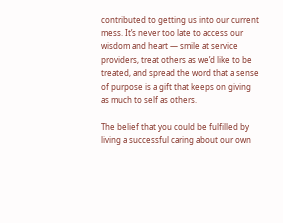contributed to getting us into our current mess. It’s never too late to access our wisdom and heart — smile at service providers, treat others as we’d like to be treated, and spread the word that a sense of purpose is a gift that keeps on giving as much to self as others.

The belief that you could be fulfilled by living a successful caring about our own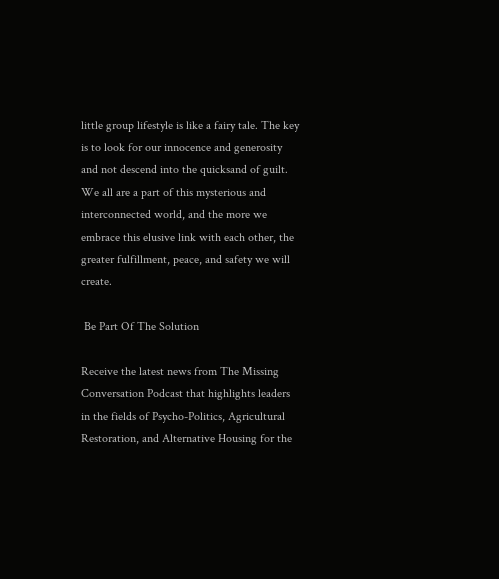little group lifestyle is like a fairy tale. The key is to look for our innocence and generosity and not descend into the quicksand of guilt. We all are a part of this mysterious and interconnected world, and the more we embrace this elusive link with each other, the greater fulfillment, peace, and safety we will create.

 Be Part Of The Solution

Receive the latest news from The Missing Conversation Podcast that highlights leaders in the fields of Psycho-Politics, Agricultural Restoration, and Alternative Housing for the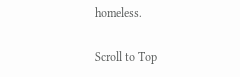homeless.

Scroll to Top